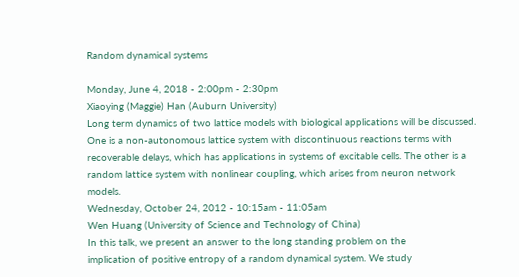Random dynamical systems

Monday, June 4, 2018 - 2:00pm - 2:30pm
Xiaoying (Maggie) Han (Auburn University)
Long term dynamics of two lattice models with biological applications will be discussed. One is a non-autonomous lattice system with discontinuous reactions terms with recoverable delays, which has applications in systems of excitable cells. The other is a random lattice system with nonlinear coupling, which arises from neuron network models.
Wednesday, October 24, 2012 - 10:15am - 11:05am
Wen Huang (University of Science and Technology of China)
In this talk, we present an answer to the long standing problem on the
implication of positive entropy of a random dynamical system. We study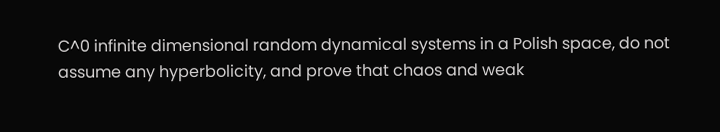C^0 infinite dimensional random dynamical systems in a Polish space, do not
assume any hyperbolicity, and prove that chaos and weak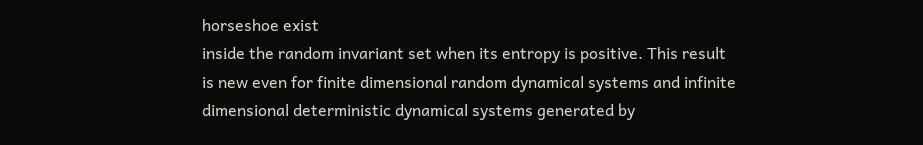horseshoe exist
inside the random invariant set when its entropy is positive. This result
is new even for finite dimensional random dynamical systems and infinite
dimensional deterministic dynamical systems generated by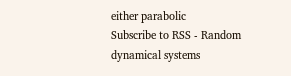either parabolic
Subscribe to RSS - Random dynamical systems